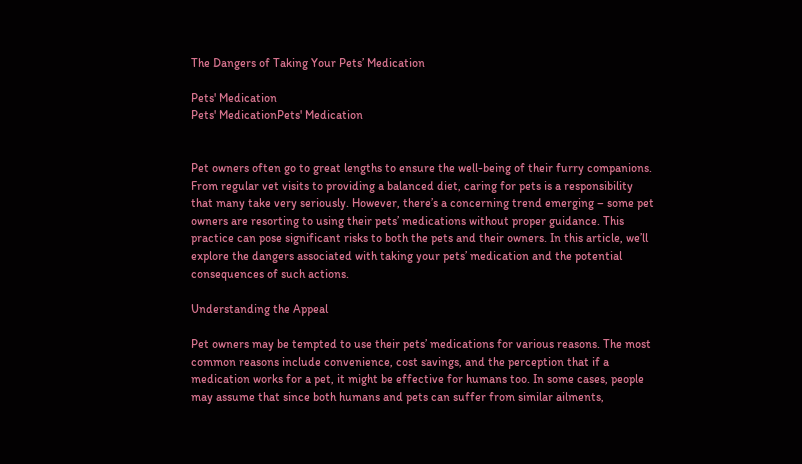The Dangers of Taking Your Pets’ Medication

Pets' Medication
Pets' MedicationPets' Medication


Pet owners often go to great lengths to ensure the well-being of their furry companions. From regular vet visits to providing a balanced diet, caring for pets is a responsibility that many take very seriously. However, there’s a concerning trend emerging – some pet owners are resorting to using their pets’ medications without proper guidance. This practice can pose significant risks to both the pets and their owners. In this article, we’ll explore the dangers associated with taking your pets’ medication and the potential consequences of such actions.

Understanding the Appeal

Pet owners may be tempted to use their pets’ medications for various reasons. The most common reasons include convenience, cost savings, and the perception that if a medication works for a pet, it might be effective for humans too. In some cases, people may assume that since both humans and pets can suffer from similar ailments,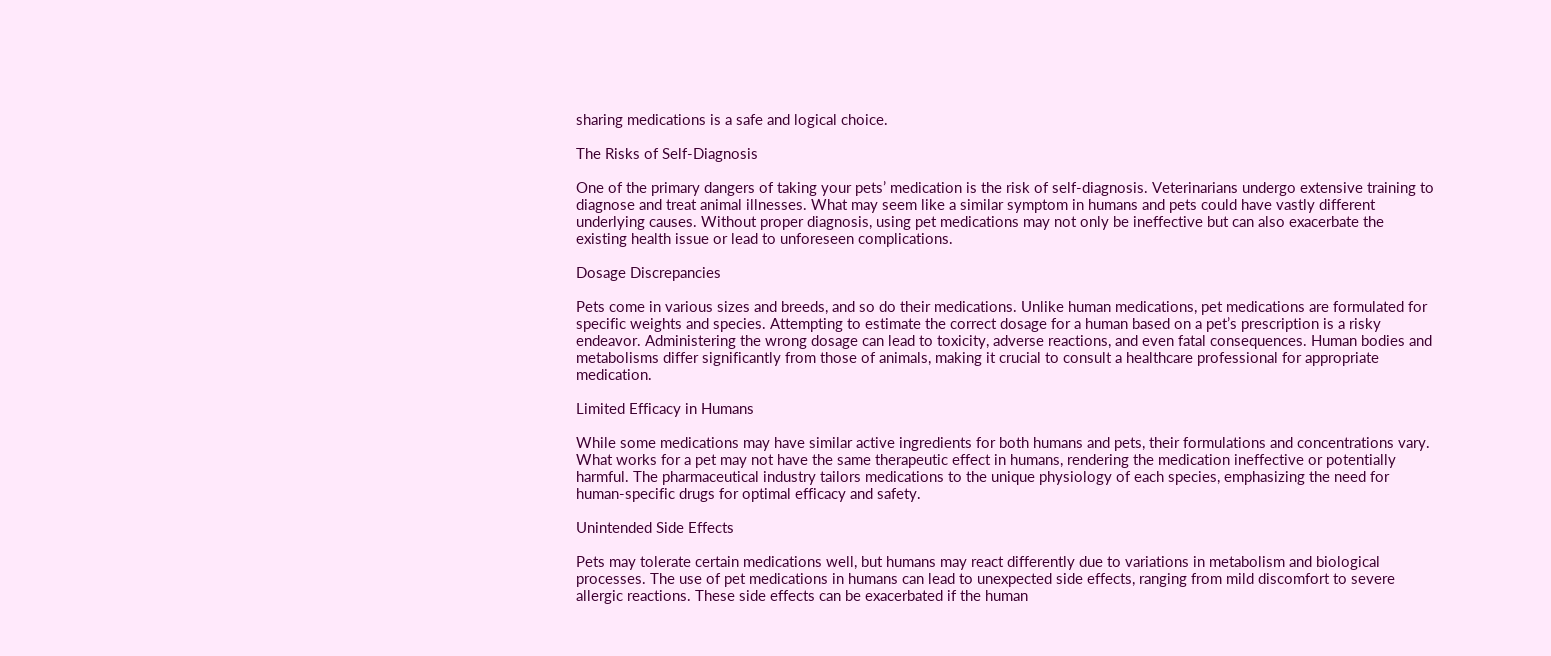sharing medications is a safe and logical choice.

The Risks of Self-Diagnosis

One of the primary dangers of taking your pets’ medication is the risk of self-diagnosis. Veterinarians undergo extensive training to diagnose and treat animal illnesses. What may seem like a similar symptom in humans and pets could have vastly different underlying causes. Without proper diagnosis, using pet medications may not only be ineffective but can also exacerbate the existing health issue or lead to unforeseen complications.

Dosage Discrepancies

Pets come in various sizes and breeds, and so do their medications. Unlike human medications, pet medications are formulated for specific weights and species. Attempting to estimate the correct dosage for a human based on a pet’s prescription is a risky endeavor. Administering the wrong dosage can lead to toxicity, adverse reactions, and even fatal consequences. Human bodies and metabolisms differ significantly from those of animals, making it crucial to consult a healthcare professional for appropriate medication.

Limited Efficacy in Humans

While some medications may have similar active ingredients for both humans and pets, their formulations and concentrations vary. What works for a pet may not have the same therapeutic effect in humans, rendering the medication ineffective or potentially harmful. The pharmaceutical industry tailors medications to the unique physiology of each species, emphasizing the need for human-specific drugs for optimal efficacy and safety.

Unintended Side Effects

Pets may tolerate certain medications well, but humans may react differently due to variations in metabolism and biological processes. The use of pet medications in humans can lead to unexpected side effects, ranging from mild discomfort to severe allergic reactions. These side effects can be exacerbated if the human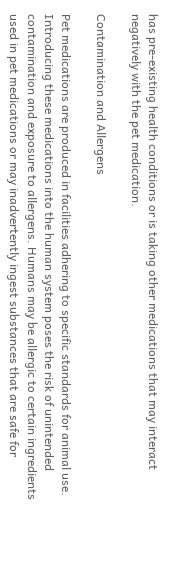has pre-existing health conditions or is taking other medications that may interact negatively with the pet medication.

Contamination and Allergens

Pet medications are produced in facilities adhering to specific standards for animal use. Introducing these medications into the human system poses the risk of unintended contamination and exposure to allergens. Humans may be allergic to certain ingredients used in pet medications or may inadvertently ingest substances that are safe for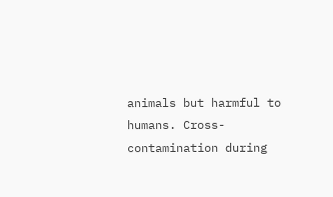animals but harmful to humans. Cross-contamination during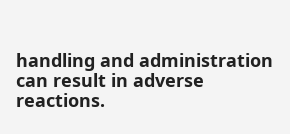handling and administration can result in adverse reactions.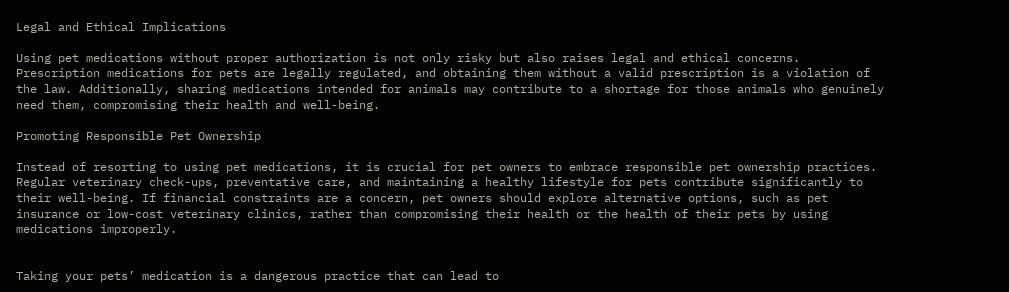Legal and Ethical Implications

Using pet medications without proper authorization is not only risky but also raises legal and ethical concerns. Prescription medications for pets are legally regulated, and obtaining them without a valid prescription is a violation of the law. Additionally, sharing medications intended for animals may contribute to a shortage for those animals who genuinely need them, compromising their health and well-being.

Promoting Responsible Pet Ownership

Instead of resorting to using pet medications, it is crucial for pet owners to embrace responsible pet ownership practices. Regular veterinary check-ups, preventative care, and maintaining a healthy lifestyle for pets contribute significantly to their well-being. If financial constraints are a concern, pet owners should explore alternative options, such as pet insurance or low-cost veterinary clinics, rather than compromising their health or the health of their pets by using medications improperly.


Taking your pets’ medication is a dangerous practice that can lead to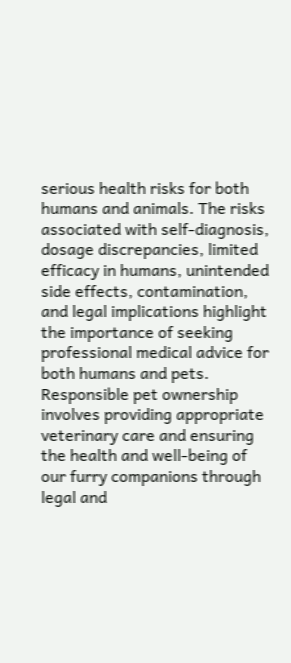serious health risks for both humans and animals. The risks associated with self-diagnosis, dosage discrepancies, limited efficacy in humans, unintended side effects, contamination, and legal implications highlight the importance of seeking professional medical advice for both humans and pets. Responsible pet ownership involves providing appropriate veterinary care and ensuring the health and well-being of our furry companions through legal and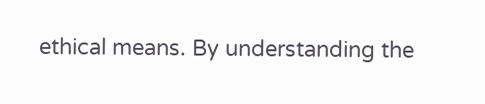ethical means. By understanding the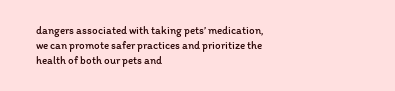dangers associated with taking pets’ medication, we can promote safer practices and prioritize the health of both our pets and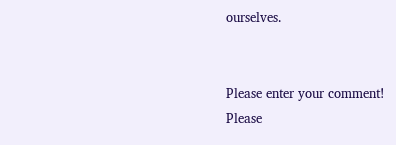ourselves.


Please enter your comment!
Please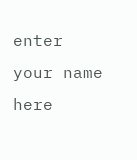enter your name here